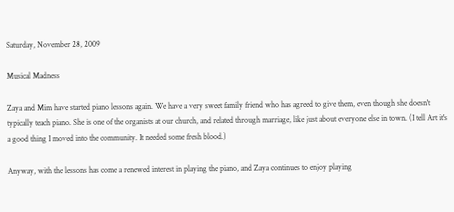Saturday, November 28, 2009

Musical Madness

Zaya and Mim have started piano lessons again. We have a very sweet family friend who has agreed to give them, even though she doesn't typically teach piano. She is one of the organists at our church, and related through marriage, like just about everyone else in town. (I tell Art it's a good thing I moved into the community. It needed some fresh blood.)

Anyway, with the lessons has come a renewed interest in playing the piano, and Zaya continues to enjoy playing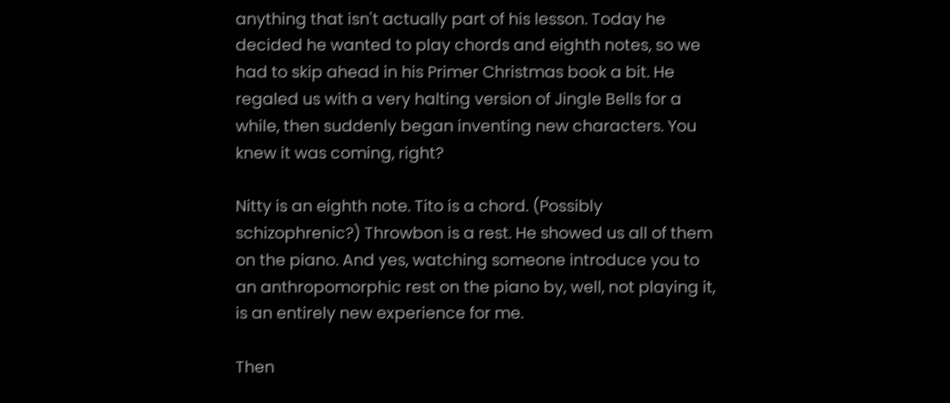anything that isn't actually part of his lesson. Today he decided he wanted to play chords and eighth notes, so we had to skip ahead in his Primer Christmas book a bit. He regaled us with a very halting version of Jingle Bells for a while, then suddenly began inventing new characters. You knew it was coming, right?

Nitty is an eighth note. Tito is a chord. (Possibly schizophrenic?) Throwbon is a rest. He showed us all of them on the piano. And yes, watching someone introduce you to an anthropomorphic rest on the piano by, well, not playing it, is an entirely new experience for me.

Then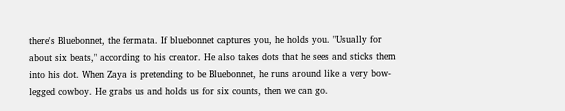there's Bluebonnet, the fermata. If bluebonnet captures you, he holds you. "Usually for about six beats," according to his creator. He also takes dots that he sees and sticks them into his dot. When Zaya is pretending to be Bluebonnet, he runs around like a very bow-legged cowboy. He grabs us and holds us for six counts, then we can go.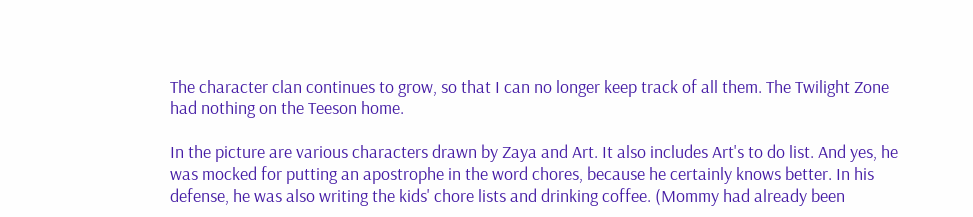The character clan continues to grow, so that I can no longer keep track of all them. The Twilight Zone had nothing on the Teeson home.

In the picture are various characters drawn by Zaya and Art. It also includes Art's to do list. And yes, he was mocked for putting an apostrophe in the word chores, because he certainly knows better. In his defense, he was also writing the kids' chore lists and drinking coffee. (Mommy had already been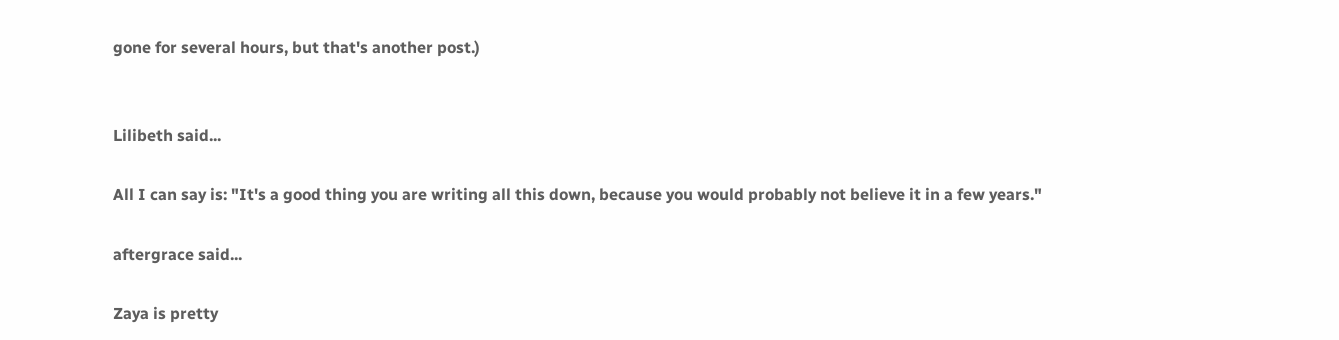gone for several hours, but that's another post.)


Lilibeth said...

All I can say is: "It's a good thing you are writing all this down, because you would probably not believe it in a few years."

aftergrace said...

Zaya is pretty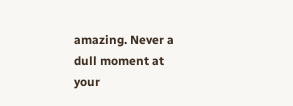amazing. Never a dull moment at your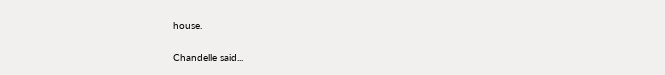house.

Chandelle said...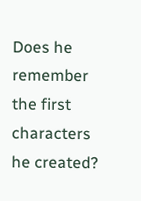Does he remember the first characters he created?